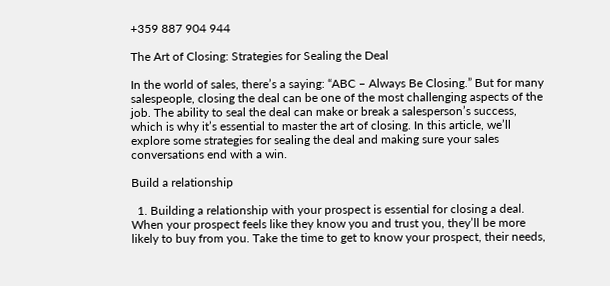+359 887 904 944

The Art of Closing: Strategies for Sealing the Deal

In the world of sales, there’s a saying: “ABC – Always Be Closing.” But for many salespeople, closing the deal can be one of the most challenging aspects of the job. The ability to seal the deal can make or break a salesperson’s success, which is why it’s essential to master the art of closing. In this article, we’ll explore some strategies for sealing the deal and making sure your sales conversations end with a win.

Build a relationship

  1. Building a relationship with your prospect is essential for closing a deal. When your prospect feels like they know you and trust you, they’ll be more likely to buy from you. Take the time to get to know your prospect, their needs,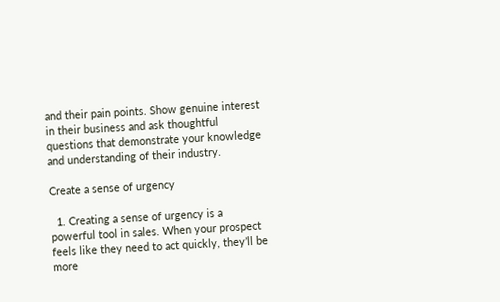and their pain points. Show genuine interest in their business and ask thoughtful questions that demonstrate your knowledge and understanding of their industry.

Create a sense of urgency

  1. Creating a sense of urgency is a powerful tool in sales. When your prospect feels like they need to act quickly, they’ll be more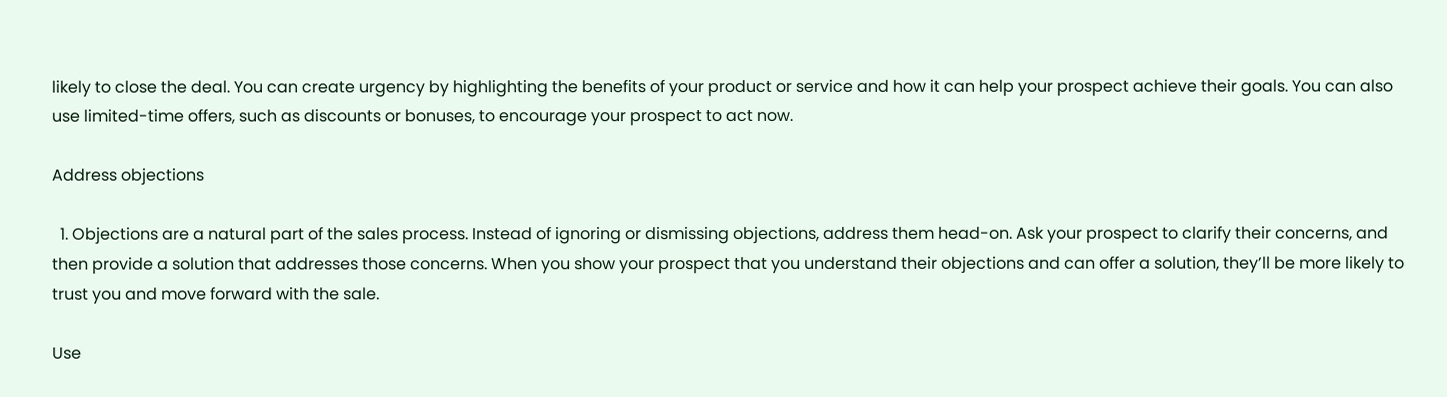likely to close the deal. You can create urgency by highlighting the benefits of your product or service and how it can help your prospect achieve their goals. You can also use limited-time offers, such as discounts or bonuses, to encourage your prospect to act now.

Address objections

  1. Objections are a natural part of the sales process. Instead of ignoring or dismissing objections, address them head-on. Ask your prospect to clarify their concerns, and then provide a solution that addresses those concerns. When you show your prospect that you understand their objections and can offer a solution, they’ll be more likely to trust you and move forward with the sale.

Use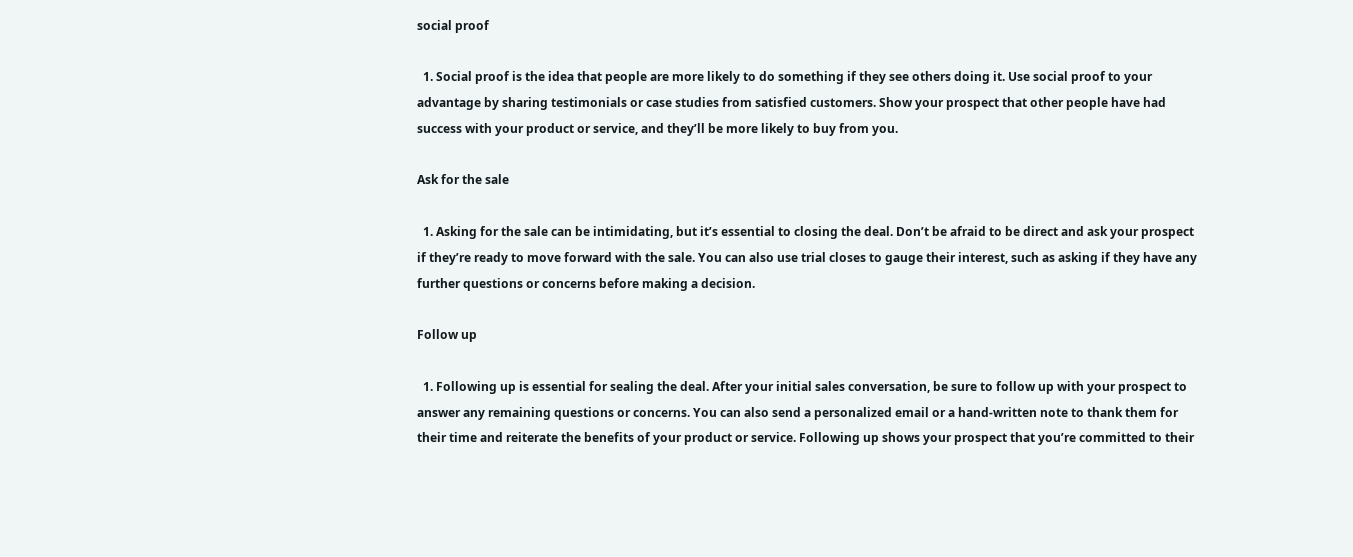social proof

  1. Social proof is the idea that people are more likely to do something if they see others doing it. Use social proof to your advantage by sharing testimonials or case studies from satisfied customers. Show your prospect that other people have had success with your product or service, and they’ll be more likely to buy from you.

Ask for the sale

  1. Asking for the sale can be intimidating, but it’s essential to closing the deal. Don’t be afraid to be direct and ask your prospect if they’re ready to move forward with the sale. You can also use trial closes to gauge their interest, such as asking if they have any further questions or concerns before making a decision.

Follow up

  1. Following up is essential for sealing the deal. After your initial sales conversation, be sure to follow up with your prospect to answer any remaining questions or concerns. You can also send a personalized email or a hand-written note to thank them for their time and reiterate the benefits of your product or service. Following up shows your prospect that you’re committed to their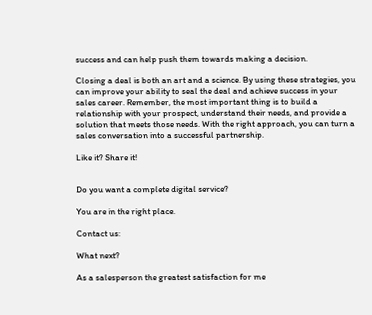success and can help push them towards making a decision.

Closing a deal is both an art and a science. By using these strategies, you can improve your ability to seal the deal and achieve success in your sales career. Remember, the most important thing is to build a relationship with your prospect, understand their needs, and provide a solution that meets those needs. With the right approach, you can turn a sales conversation into a successful partnership.

Like it? Share it!


Do you want a complete digital service?

You are in the right place.

Contact us:

What next?

As a salesperson the greatest satisfaction for me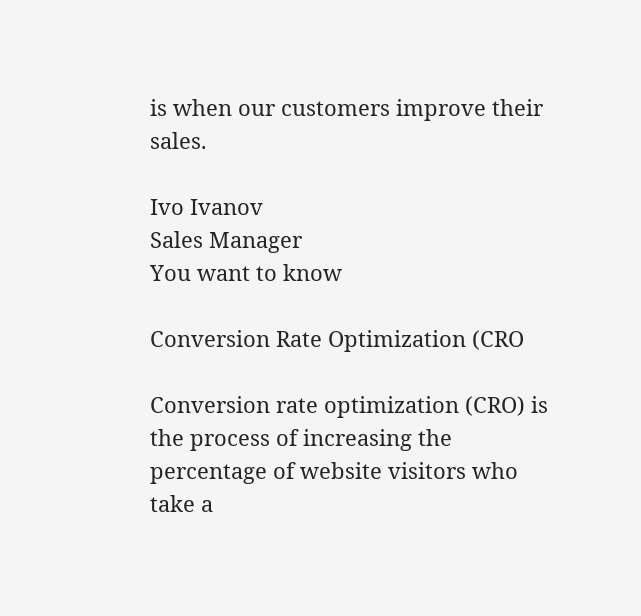is when our customers improve their sales.

Ivo Ivanov
Sales Manager
You want to know

Conversion Rate Optimization (CRO

Conversion rate optimization (CRO) is the process of increasing the percentage of website visitors who take a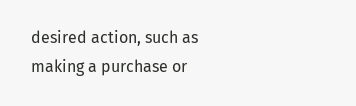desired action, such as making a purchase or